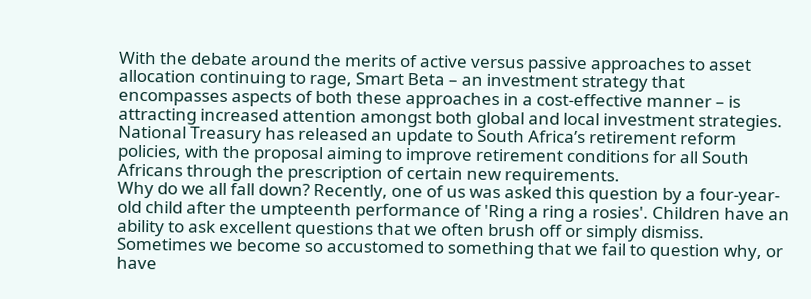With the debate around the merits of active versus passive approaches to asset allocation continuing to rage, Smart Beta – an investment strategy that encompasses aspects of both these approaches in a cost-effective manner – is attracting increased attention amongst both global and local investment strategies.
National Treasury has released an update to South Africa’s retirement reform policies, with the proposal aiming to improve retirement conditions for all South Africans through the prescription of certain new requirements.
Why do we all fall down? Recently, one of us was asked this question by a four-year-old child after the umpteenth performance of 'Ring a ring a rosies'. Children have an ability to ask excellent questions that we often brush off or simply dismiss. Sometimes we become so accustomed to something that we fail to question why, or have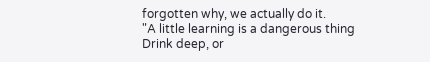forgotten why, we actually do it.
"A little learning is a dangerous thing
Drink deep, or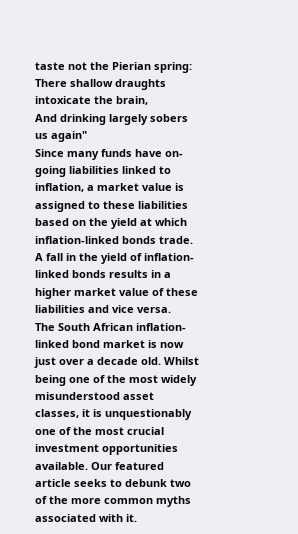taste not the Pierian spring:
There shallow draughts intoxicate the brain,
And drinking largely sobers us again"
Since many funds have on-going liabilities linked to inflation, a market value is assigned to these liabilities based on the yield at which inflation-linked bonds trade. A fall in the yield of inflation-linked bonds results in a higher market value of these liabilities and vice versa.
The South African inflation-linked bond market is now just over a decade old. Whilst being one of the most widely misunderstood asset classes, it is unquestionably one of the most crucial investment opportunities available. Our featured article seeks to debunk two of the more common myths associated with it.